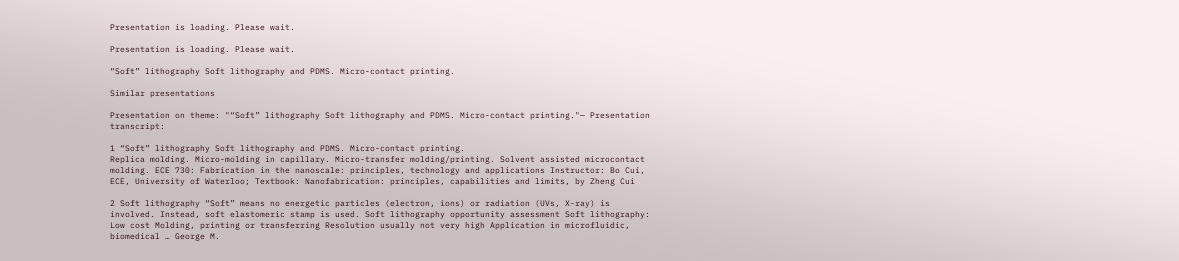Presentation is loading. Please wait.

Presentation is loading. Please wait.

“Soft” lithography Soft lithography and PDMS. Micro-contact printing.

Similar presentations

Presentation on theme: "“Soft” lithography Soft lithography and PDMS. Micro-contact printing."— Presentation transcript:

1 “Soft” lithography Soft lithography and PDMS. Micro-contact printing.
Replica molding. Micro-molding in capillary. Micro-transfer molding/printing. Solvent assisted microcontact molding. ECE 730: Fabrication in the nanoscale: principles, technology and applications Instructor: Bo Cui, ECE, University of Waterloo; Textbook: Nanofabrication: principles, capabilities and limits, by Zheng Cui

2 Soft lithography “Soft” means no energetic particles (electron, ions) or radiation (UVs, X-ray) is involved. Instead, soft elastomeric stamp is used. Soft lithography opportunity assessment Soft lithography: Low cost Molding, printing or transferring Resolution usually not very high Application in microfluidic, biomedical … George M.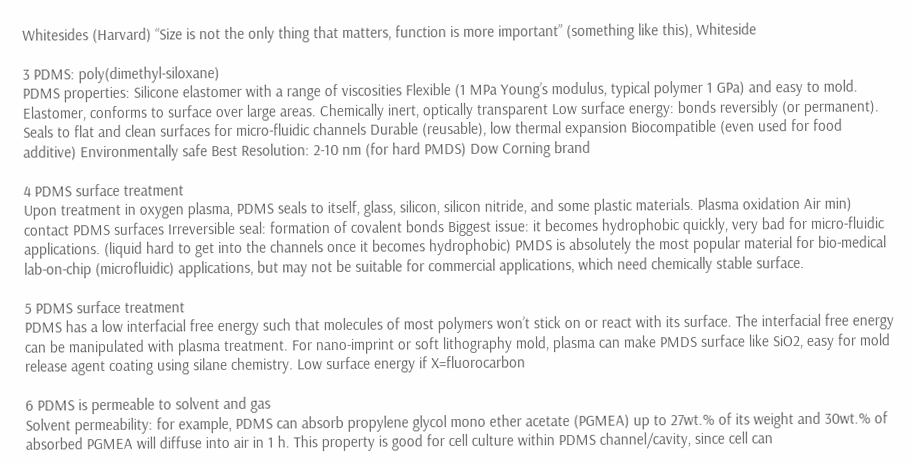Whitesides (Harvard) “Size is not the only thing that matters, function is more important” (something like this), Whiteside

3 PDMS: poly(dimethyl-siloxane)
PDMS properties: Silicone elastomer with a range of viscosities Flexible (1 MPa Young’s modulus, typical polymer 1 GPa) and easy to mold. Elastomer, conforms to surface over large areas. Chemically inert, optically transparent Low surface energy: bonds reversibly (or permanent). Seals to flat and clean surfaces for micro-fluidic channels Durable (reusable), low thermal expansion Biocompatible (even used for food additive) Environmentally safe Best Resolution: 2-10 nm (for hard PMDS) Dow Corning brand

4 PDMS surface treatment
Upon treatment in oxygen plasma, PDMS seals to itself, glass, silicon, silicon nitride, and some plastic materials. Plasma oxidation Air min) contact PDMS surfaces Irreversible seal: formation of covalent bonds Biggest issue: it becomes hydrophobic quickly, very bad for micro-fluidic applications. (liquid hard to get into the channels once it becomes hydrophobic) PMDS is absolutely the most popular material for bio-medical lab-on-chip (microfluidic) applications, but may not be suitable for commercial applications, which need chemically stable surface.

5 PDMS surface treatment
PDMS has a low interfacial free energy such that molecules of most polymers won’t stick on or react with its surface. The interfacial free energy can be manipulated with plasma treatment. For nano-imprint or soft lithography mold, plasma can make PMDS surface like SiO2, easy for mold release agent coating using silane chemistry. Low surface energy if X=fluorocarbon

6 PDMS is permeable to solvent and gas
Solvent permeability: for example, PDMS can absorb propylene glycol mono ether acetate (PGMEA) up to 27wt.% of its weight and 30wt.% of absorbed PGMEA will diffuse into air in 1 h. This property is good for cell culture within PDMS channel/cavity, since cell can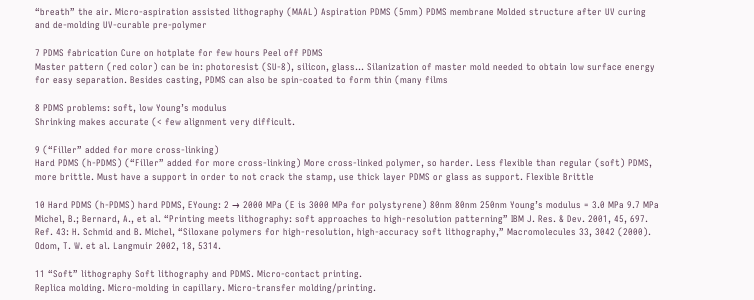“breath” the air. Micro-aspiration assisted lithography (MAAL) Aspiration PDMS (5mm) PDMS membrane Molded structure after UV curing and de-molding UV-curable pre-polymer

7 PDMS fabrication Cure on hotplate for few hours Peel off PDMS
Master pattern (red color) can be in: photoresist (SU-8), silicon, glass… Silanization of master mold needed to obtain low surface energy for easy separation. Besides casting, PDMS can also be spin-coated to form thin (many films

8 PDMS problems: soft, low Young’s modulus
Shrinking makes accurate (< few alignment very difficult.

9 (“Filler” added for more cross-linking)
Hard PDMS (h-PDMS) (“Filler” added for more cross-linking) More cross-linked polymer, so harder. Less flexible than regular (soft) PDMS, more brittle. Must have a support in order to not crack the stamp, use thick layer PDMS or glass as support. Flexible Brittle

10 Hard PDMS (h-PDMS) hard PDMS, EYoung: 2 → 2000 MPa (E is 3000 MPa for polystyrene) 80nm 80nm 250nm Young’s modulus = 3.0 MPa 9.7 MPa Michel, B.; Bernard, A., et al. “Printing meets lithography: soft approaches to high-resolution patterning” IBM J. Res. & Dev. 2001, 45, 697. Ref. 43: H. Schmid and B. Michel, “Siloxane polymers for high-resolution, high-accuracy soft lithography,” Macromolecules 33, 3042 (2000). Odom, T. W. et al. Langmuir 2002, 18, 5314.

11 “Soft” lithography Soft lithography and PDMS. Micro-contact printing.
Replica molding. Micro-molding in capillary. Micro-transfer molding/printing.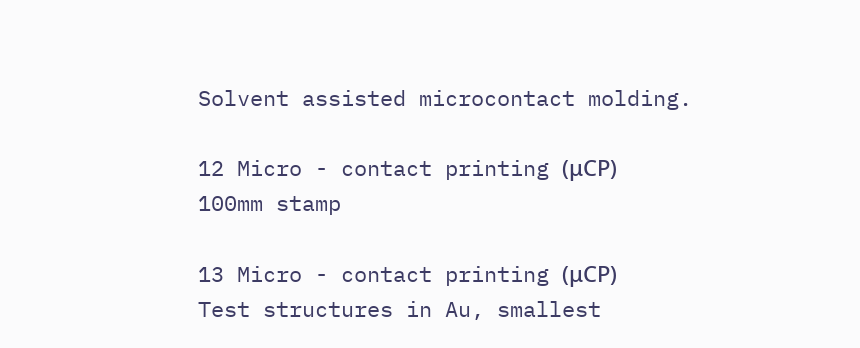Solvent assisted microcontact molding.

12 Micro - contact printing (μCP)
100mm stamp

13 Micro - contact printing (μCP)
Test structures in Au, smallest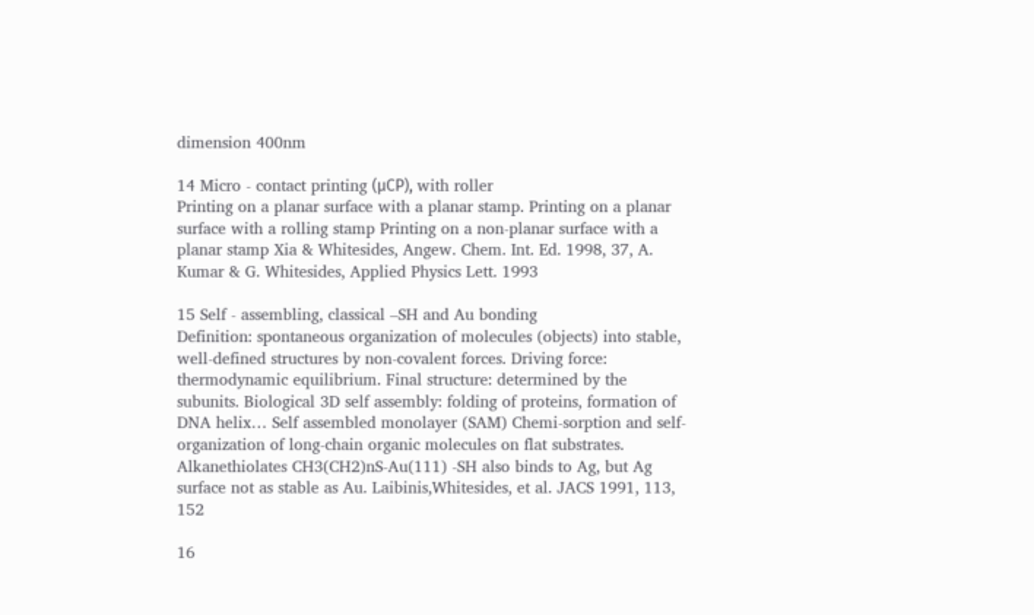dimension 400nm

14 Micro - contact printing (μCP), with roller
Printing on a planar surface with a planar stamp. Printing on a planar surface with a rolling stamp Printing on a non-planar surface with a planar stamp Xia & Whitesides, Angew. Chem. Int. Ed. 1998, 37, A. Kumar & G. Whitesides, Applied Physics Lett. 1993

15 Self - assembling, classical –SH and Au bonding
Definition: spontaneous organization of molecules (objects) into stable, well-defined structures by non-covalent forces. Driving force: thermodynamic equilibrium. Final structure: determined by the subunits. Biological 3D self assembly: folding of proteins, formation of DNA helix… Self assembled monolayer (SAM) Chemi-sorption and self-organization of long-chain organic molecules on flat substrates. Alkanethiolates CH3(CH2)nS-Au(111) -SH also binds to Ag, but Ag surface not as stable as Au. Laibinis,Whitesides, et al. JACS 1991, 113, 152

16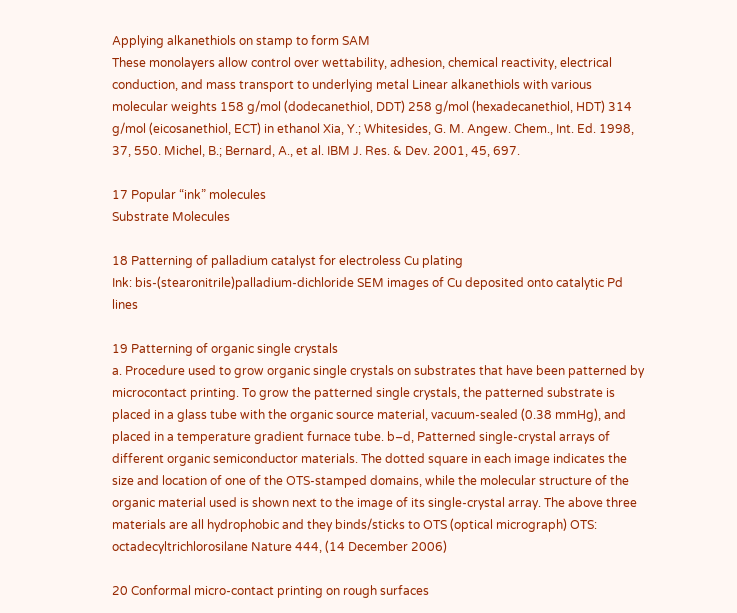Applying alkanethiols on stamp to form SAM
These monolayers allow control over wettability, adhesion, chemical reactivity, electrical conduction, and mass transport to underlying metal Linear alkanethiols with various molecular weights 158 g/mol (dodecanethiol, DDT) 258 g/mol (hexadecanethiol, HDT) 314 g/mol (eicosanethiol, ECT) in ethanol Xia, Y.; Whitesides, G. M. Angew. Chem., Int. Ed. 1998, 37, 550. Michel, B.; Bernard, A., et al. IBM J. Res. & Dev. 2001, 45, 697.

17 Popular “ink” molecules
Substrate Molecules

18 Patterning of palladium catalyst for electroless Cu plating
Ink: bis-(stearonitrile)palladium-dichloride SEM images of Cu deposited onto catalytic Pd lines

19 Patterning of organic single crystals
a. Procedure used to grow organic single crystals on substrates that have been patterned by microcontact printing. To grow the patterned single crystals, the patterned substrate is placed in a glass tube with the organic source material, vacuum-sealed (0.38 mmHg), and placed in a temperature gradient furnace tube. b–d, Patterned single-crystal arrays of different organic semiconductor materials. The dotted square in each image indicates the size and location of one of the OTS-stamped domains, while the molecular structure of the organic material used is shown next to the image of its single-crystal array. The above three materials are all hydrophobic and they binds/sticks to OTS (optical micrograph) OTS: octadecyltrichlorosilane Nature 444, (14 December 2006)

20 Conformal micro-contact printing on rough surfaces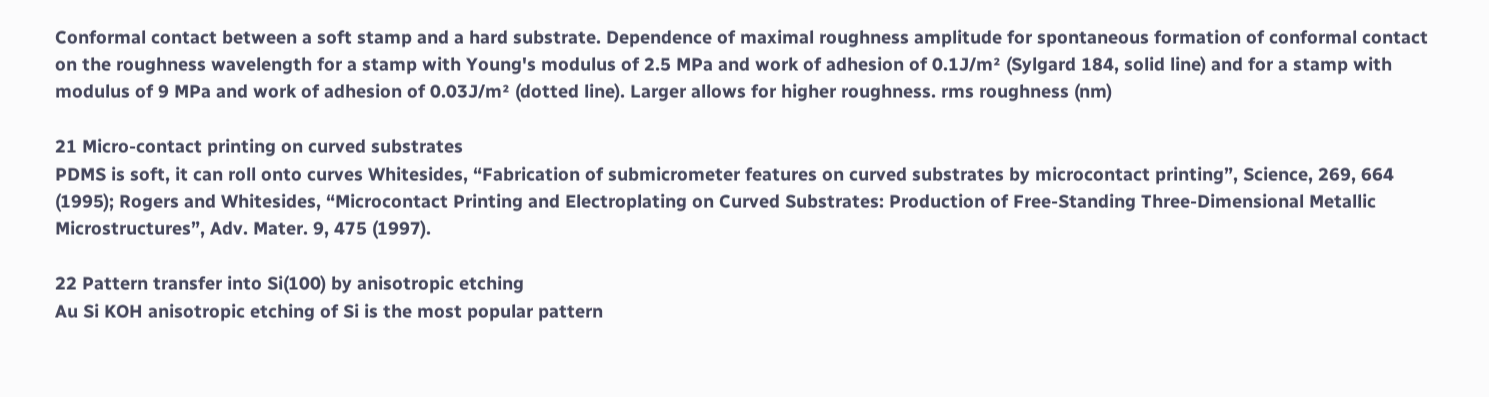Conformal contact between a soft stamp and a hard substrate. Dependence of maximal roughness amplitude for spontaneous formation of conformal contact on the roughness wavelength for a stamp with Young's modulus of 2.5 MPa and work of adhesion of 0.1J/m² (Sylgard 184, solid line) and for a stamp with modulus of 9 MPa and work of adhesion of 0.03J/m² (dotted line). Larger allows for higher roughness. rms roughness (nm)

21 Micro-contact printing on curved substrates
PDMS is soft, it can roll onto curves Whitesides, “Fabrication of submicrometer features on curved substrates by microcontact printing”, Science, 269, 664 (1995); Rogers and Whitesides, “Microcontact Printing and Electroplating on Curved Substrates: Production of Free-Standing Three-Dimensional Metallic Microstructures”, Adv. Mater. 9, 475 (1997).

22 Pattern transfer into Si(100) by anisotropic etching
Au Si KOH anisotropic etching of Si is the most popular pattern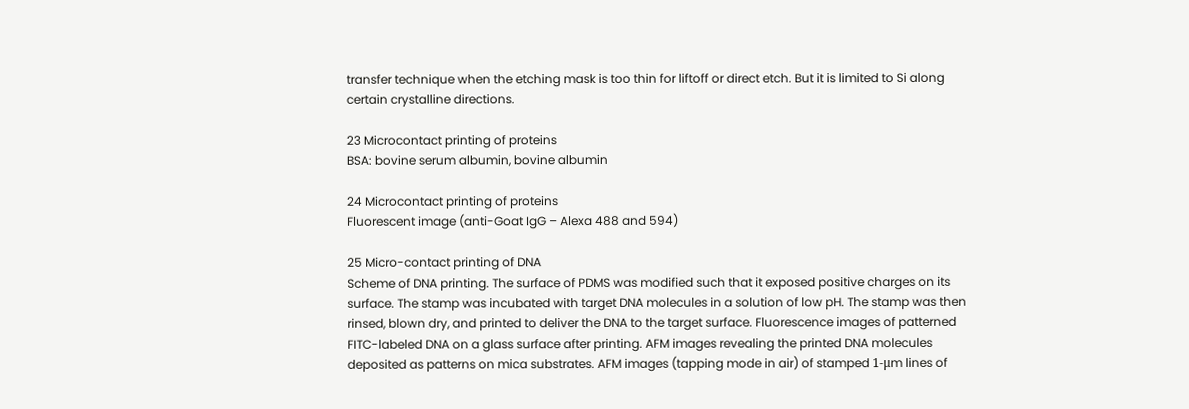transfer technique when the etching mask is too thin for liftoff or direct etch. But it is limited to Si along certain crystalline directions.

23 Microcontact printing of proteins
BSA: bovine serum albumin, bovine albumin

24 Microcontact printing of proteins
Fluorescent image (anti-Goat IgG – Alexa 488 and 594)

25 Micro-contact printing of DNA
Scheme of DNA printing. The surface of PDMS was modified such that it exposed positive charges on its surface. The stamp was incubated with target DNA molecules in a solution of low pH. The stamp was then rinsed, blown dry, and printed to deliver the DNA to the target surface. Fluorescence images of patterned FITC-labeled DNA on a glass surface after printing. AFM images revealing the printed DNA molecules deposited as patterns on mica substrates. AFM images (tapping mode in air) of stamped 1-μm lines of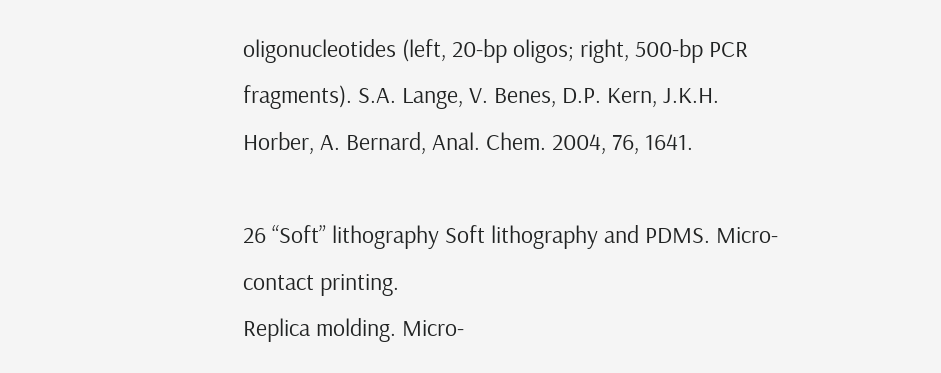oligonucleotides (left, 20-bp oligos; right, 500-bp PCR fragments). S.A. Lange, V. Benes, D.P. Kern, J.K.H. Horber, A. Bernard, Anal. Chem. 2004, 76, 1641.

26 “Soft” lithography Soft lithography and PDMS. Micro-contact printing.
Replica molding. Micro-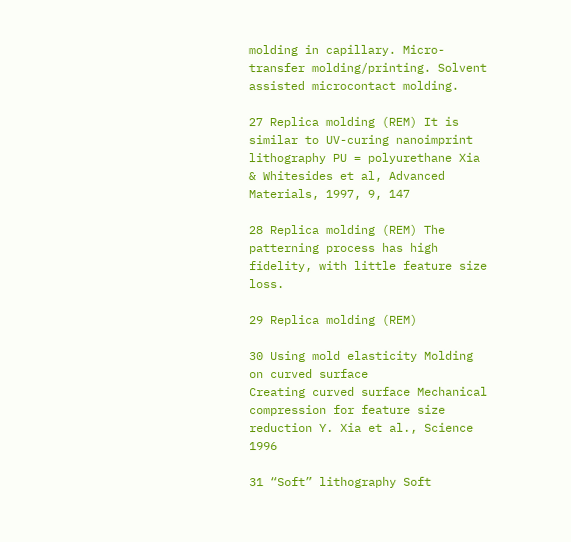molding in capillary. Micro-transfer molding/printing. Solvent assisted microcontact molding.

27 Replica molding (REM) It is similar to UV-curing nanoimprint lithography PU = polyurethane Xia & Whitesides et al, Advanced Materials, 1997, 9, 147

28 Replica molding (REM) The patterning process has high fidelity, with little feature size loss.

29 Replica molding (REM)

30 Using mold elasticity Molding on curved surface
Creating curved surface Mechanical compression for feature size reduction Y. Xia et al., Science 1996

31 “Soft” lithography Soft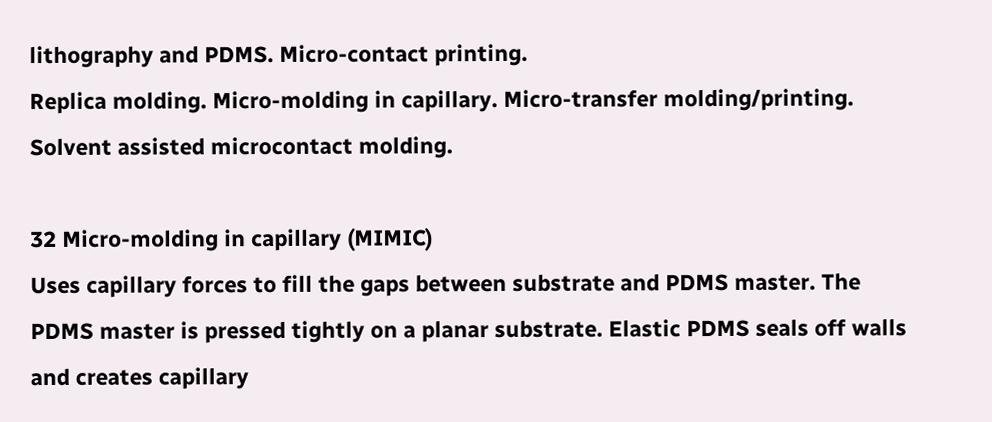lithography and PDMS. Micro-contact printing.
Replica molding. Micro-molding in capillary. Micro-transfer molding/printing. Solvent assisted microcontact molding.

32 Micro-molding in capillary (MIMIC)
Uses capillary forces to fill the gaps between substrate and PDMS master. The PDMS master is pressed tightly on a planar substrate. Elastic PDMS seals off walls and creates capillary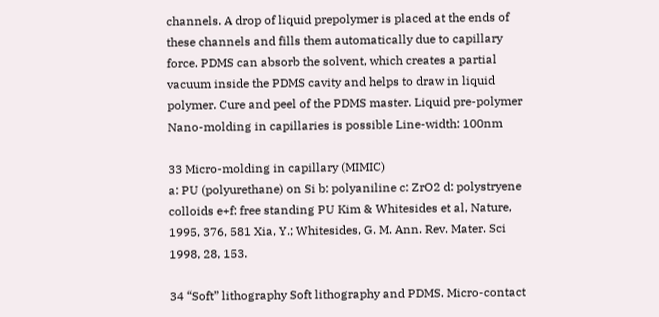channels. A drop of liquid prepolymer is placed at the ends of these channels and fills them automatically due to capillary force. PDMS can absorb the solvent, which creates a partial vacuum inside the PDMS cavity and helps to draw in liquid polymer. Cure and peel of the PDMS master. Liquid pre-polymer Nano-molding in capillaries is possible Line-width: 100nm

33 Micro-molding in capillary (MIMIC)
a: PU (polyurethane) on Si b: polyaniline c: ZrO2 d: polystryene colloids e+f: free standing PU Kim & Whitesides et al, Nature, 1995, 376, 581 Xia, Y.; Whitesides, G. M. Ann. Rev. Mater. Sci 1998, 28, 153.

34 “Soft” lithography Soft lithography and PDMS. Micro-contact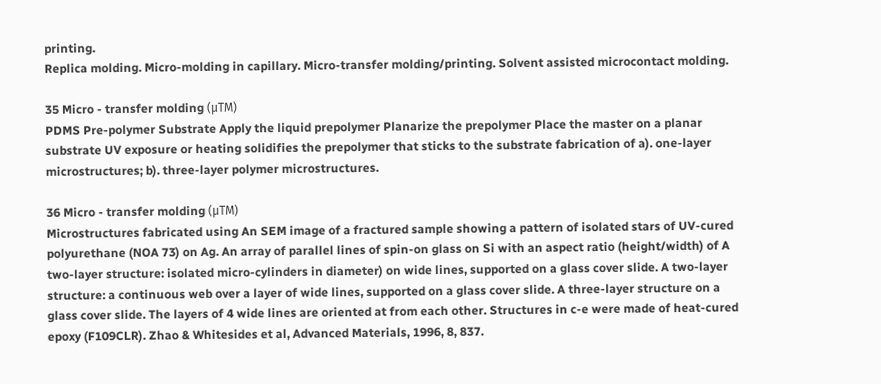printing.
Replica molding. Micro-molding in capillary. Micro-transfer molding/printing. Solvent assisted microcontact molding.

35 Micro - transfer molding (μTM)
PDMS Pre-polymer Substrate Apply the liquid prepolymer Planarize the prepolymer Place the master on a planar substrate UV exposure or heating solidifies the prepolymer that sticks to the substrate fabrication of a). one-layer microstructures; b). three-layer polymer microstructures.

36 Micro - transfer molding (μTM)
Microstructures fabricated using An SEM image of a fractured sample showing a pattern of isolated stars of UV-cured polyurethane (NOA 73) on Ag. An array of parallel lines of spin-on glass on Si with an aspect ratio (height/width) of A two-layer structure: isolated micro-cylinders in diameter) on wide lines, supported on a glass cover slide. A two-layer structure: a continuous web over a layer of wide lines, supported on a glass cover slide. A three-layer structure on a glass cover slide. The layers of 4 wide lines are oriented at from each other. Structures in c-e were made of heat-cured epoxy (F109CLR). Zhao & Whitesides et al, Advanced Materials, 1996, 8, 837.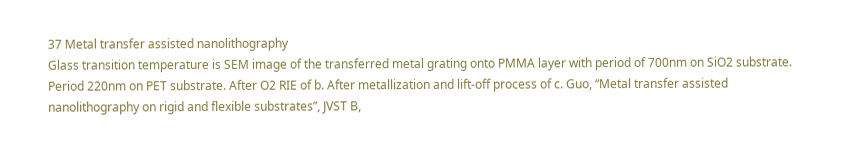37 Metal transfer assisted nanolithography
Glass transition temperature is SEM image of the transferred metal grating onto PMMA layer with period of 700nm on SiO2 substrate. Period 220nm on PET substrate. After O2 RIE of b. After metallization and lift-off process of c. Guo, “Metal transfer assisted nanolithography on rigid and flexible substrates”, JVST B,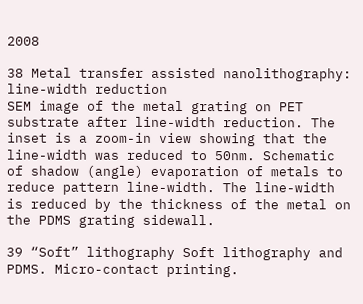2008

38 Metal transfer assisted nanolithography: line-width reduction
SEM image of the metal grating on PET substrate after line-width reduction. The inset is a zoom-in view showing that the line-width was reduced to 50nm. Schematic of shadow (angle) evaporation of metals to reduce pattern line-width. The line-width is reduced by the thickness of the metal on the PDMS grating sidewall.

39 “Soft” lithography Soft lithography and PDMS. Micro-contact printing.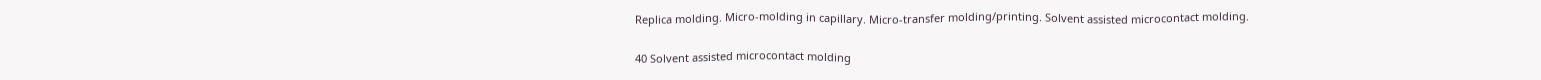Replica molding. Micro-molding in capillary. Micro-transfer molding/printing. Solvent assisted microcontact molding.

40 Solvent assisted microcontact molding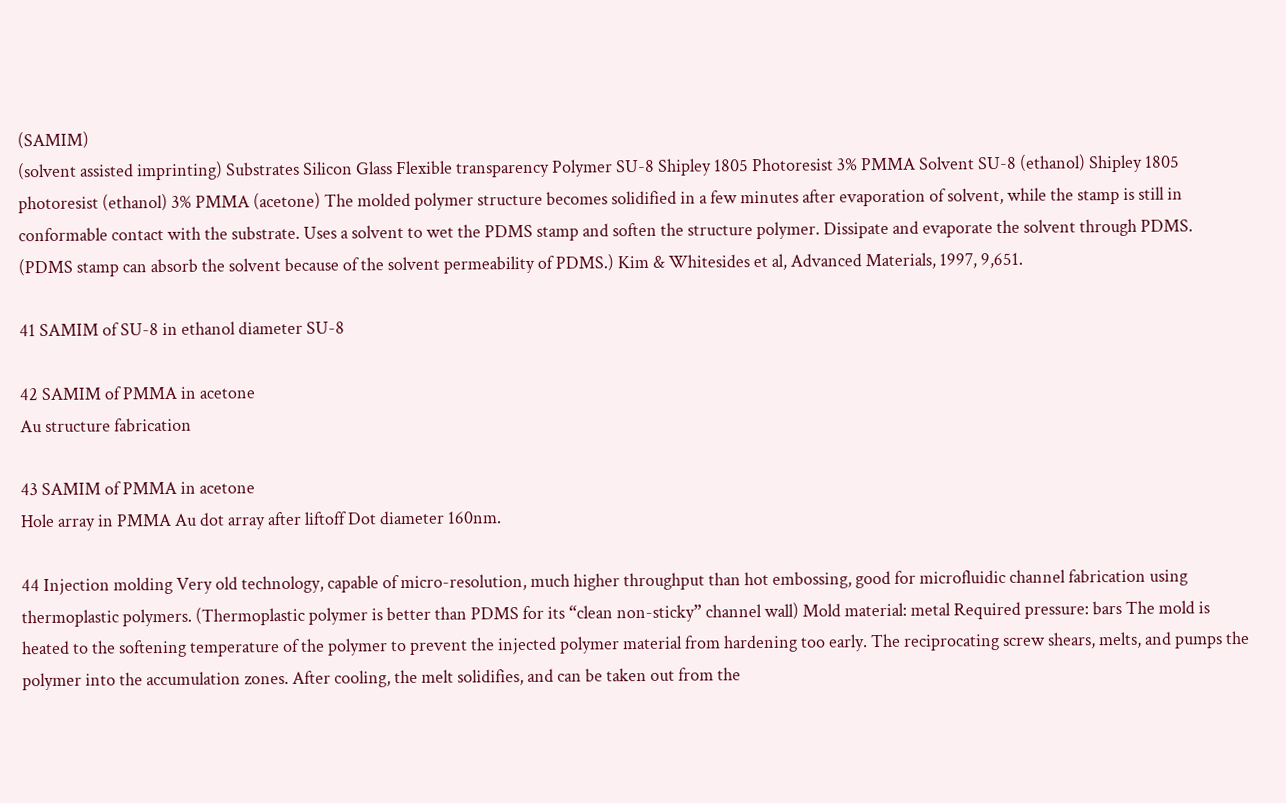(SAMIM)
(solvent assisted imprinting) Substrates Silicon Glass Flexible transparency Polymer SU-8 Shipley 1805 Photoresist 3% PMMA Solvent SU-8 (ethanol) Shipley 1805 photoresist (ethanol) 3% PMMA (acetone) The molded polymer structure becomes solidified in a few minutes after evaporation of solvent, while the stamp is still in conformable contact with the substrate. Uses a solvent to wet the PDMS stamp and soften the structure polymer. Dissipate and evaporate the solvent through PDMS. (PDMS stamp can absorb the solvent because of the solvent permeability of PDMS.) Kim & Whitesides et al, Advanced Materials, 1997, 9,651.

41 SAMIM of SU-8 in ethanol diameter SU-8

42 SAMIM of PMMA in acetone
Au structure fabrication

43 SAMIM of PMMA in acetone
Hole array in PMMA Au dot array after liftoff Dot diameter 160nm.

44 Injection molding Very old technology, capable of micro-resolution, much higher throughput than hot embossing, good for microfluidic channel fabrication using thermoplastic polymers. (Thermoplastic polymer is better than PDMS for its “clean non-sticky” channel wall) Mold material: metal Required pressure: bars The mold is heated to the softening temperature of the polymer to prevent the injected polymer material from hardening too early. The reciprocating screw shears, melts, and pumps the polymer into the accumulation zones. After cooling, the melt solidifies, and can be taken out from the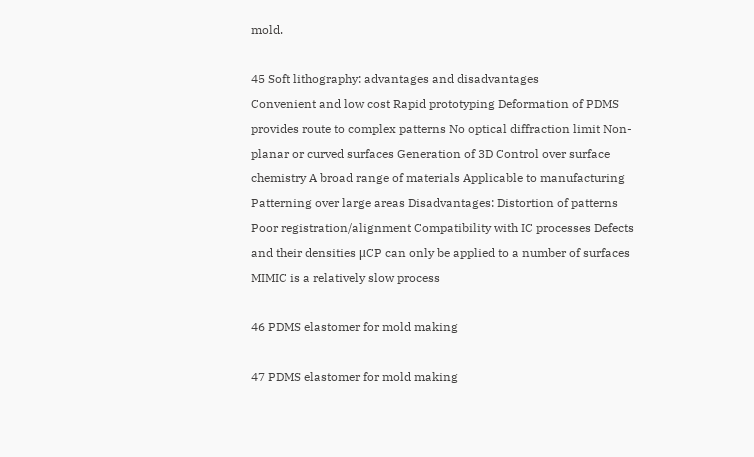mold.

45 Soft lithography: advantages and disadvantages
Convenient and low cost Rapid prototyping Deformation of PDMS provides route to complex patterns No optical diffraction limit Non-planar or curved surfaces Generation of 3D Control over surface chemistry A broad range of materials Applicable to manufacturing Patterning over large areas Disadvantages: Distortion of patterns Poor registration/alignment Compatibility with IC processes Defects and their densities μCP can only be applied to a number of surfaces MIMIC is a relatively slow process

46 PDMS elastomer for mold making

47 PDMS elastomer for mold making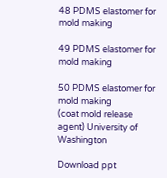48 PDMS elastomer for mold making

49 PDMS elastomer for mold making

50 PDMS elastomer for mold making
(coat mold release agent) University of Washington

Download ppt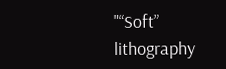"“Soft” lithography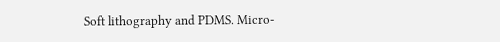Soft lithography and PDMS. Micro-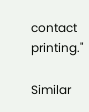contact printing."

Similar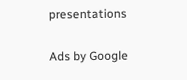presentations

Ads by Google